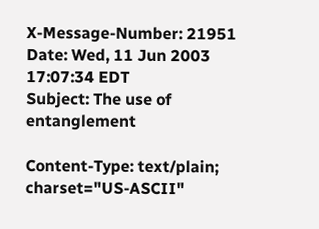X-Message-Number: 21951
Date: Wed, 11 Jun 2003 17:07:34 EDT
Subject: The use of entanglement

Content-Type: text/plain; charset="US-ASCII"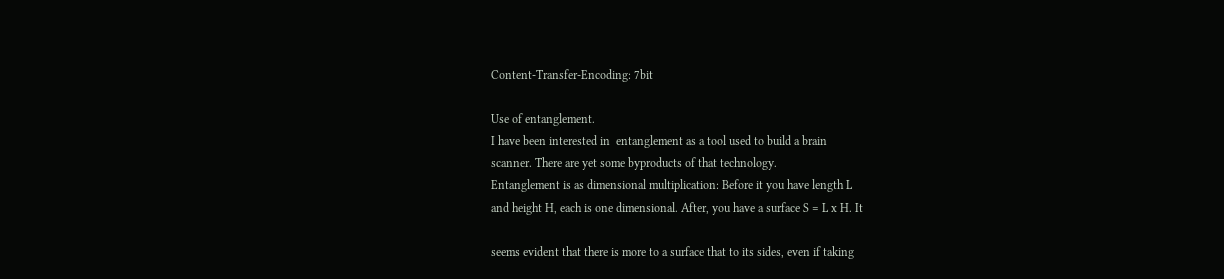Content-Transfer-Encoding: 7bit

Use of entanglement.
I have been interested in  entanglement as a tool used to build a brain
scanner. There are yet some byproducts of that technology.
Entanglement is as dimensional multiplication: Before it you have length L
and height H, each is one dimensional. After, you have a surface S = L x H. It

seems evident that there is more to a surface that to its sides, even if taking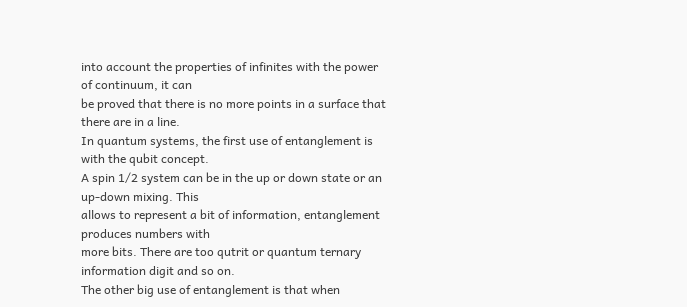into account the properties of infinites with the power of continuum, it can
be proved that there is no more points in a surface that there are in a line.
In quantum systems, the first use of entanglement is with the qubit concept.
A spin 1/2 system can be in the up or down state or an up-down mixing. This
allows to represent a bit of information, entanglement produces numbers with
more bits. There are too qutrit or quantum ternary information digit and so on.
The other big use of entanglement is that when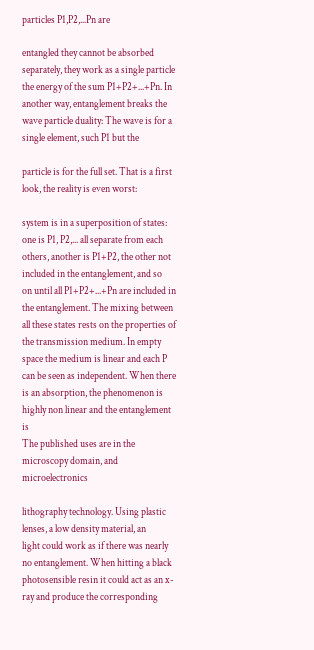particles P1,P2,...Pn are

entangled they cannot be absorbed separately, they work as a single particle
the energy of the sum P1+P2+...+Pn. In another way, entanglement breaks the
wave particle duality: The wave is for a single element, such P1 but the

particle is for the full set. That is a first look, the reality is even worst:

system is in a superposition of states: one is P1, P2,... all separate from each
others, another is P1+P2, the other not included in the entanglement, and so
on until all P1+P2+...+Pn are included in the entanglement. The mixing between
all these states rests on the properties of the transmission medium. In empty
space the medium is linear and each P can be seen as independent. When there
is an absorption, the phenomenon is highly non linear and the entanglement is
The published uses are in the microscopy domain, and microelectronics

lithography technology. Using plastic lenses, a low density material, an
light could work as if there was nearly no entanglement. When hitting a black
photosensible resin it could act as an x-ray and produce the corresponding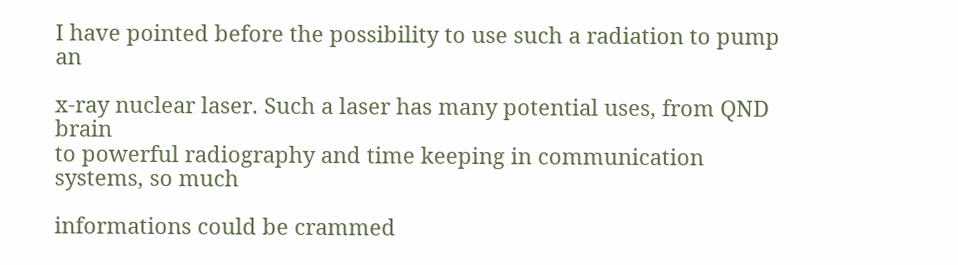I have pointed before the possibility to use such a radiation to pump an

x-ray nuclear laser. Such a laser has many potential uses, from QND brain
to powerful radiography and time keeping in communication systems, so much

informations could be crammed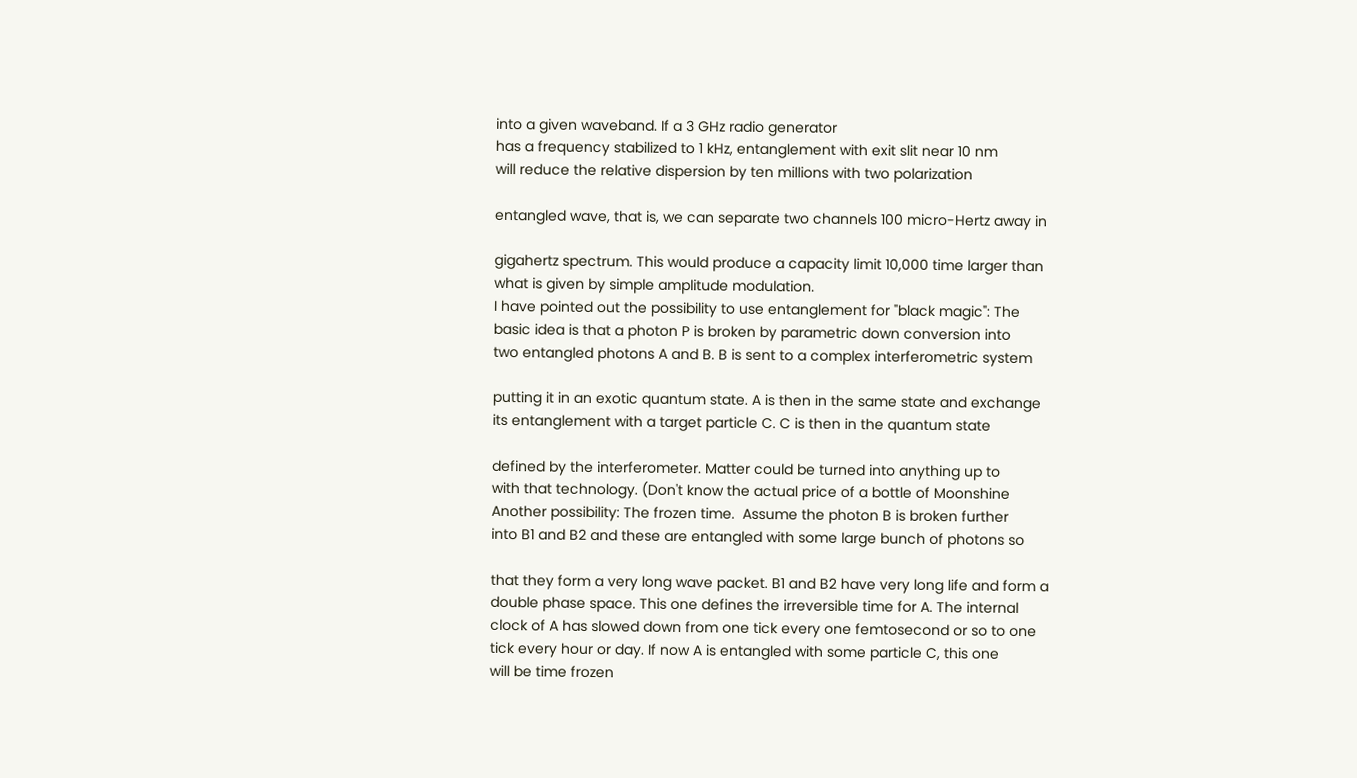into a given waveband. If a 3 GHz radio generator
has a frequency stabilized to 1 kHz, entanglement with exit slit near 10 nm
will reduce the relative dispersion by ten millions with two polarization

entangled wave, that is, we can separate two channels 100 micro-Hertz away in

gigahertz spectrum. This would produce a capacity limit 10,000 time larger than
what is given by simple amplitude modulation.
I have pointed out the possibility to use entanglement for "black magic": The
basic idea is that a photon P is broken by parametric down conversion into
two entangled photons A and B. B is sent to a complex interferometric system

putting it in an exotic quantum state. A is then in the same state and exchange
its entanglement with a target particle C. C is then in the quantum state

defined by the interferometer. Matter could be turned into anything up to
with that technology. (Don't know the actual price of a bottle of Moonshine
Another possibility: The frozen time.  Assume the photon B is broken further
into B1 and B2 and these are entangled with some large bunch of photons so

that they form a very long wave packet. B1 and B2 have very long life and form a
double phase space. This one defines the irreversible time for A. The internal
clock of A has slowed down from one tick every one femtosecond or so to one
tick every hour or day. If now A is entangled with some particle C, this one
will be time frozen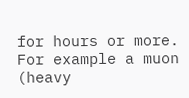for hours or more. For example a muon (heavy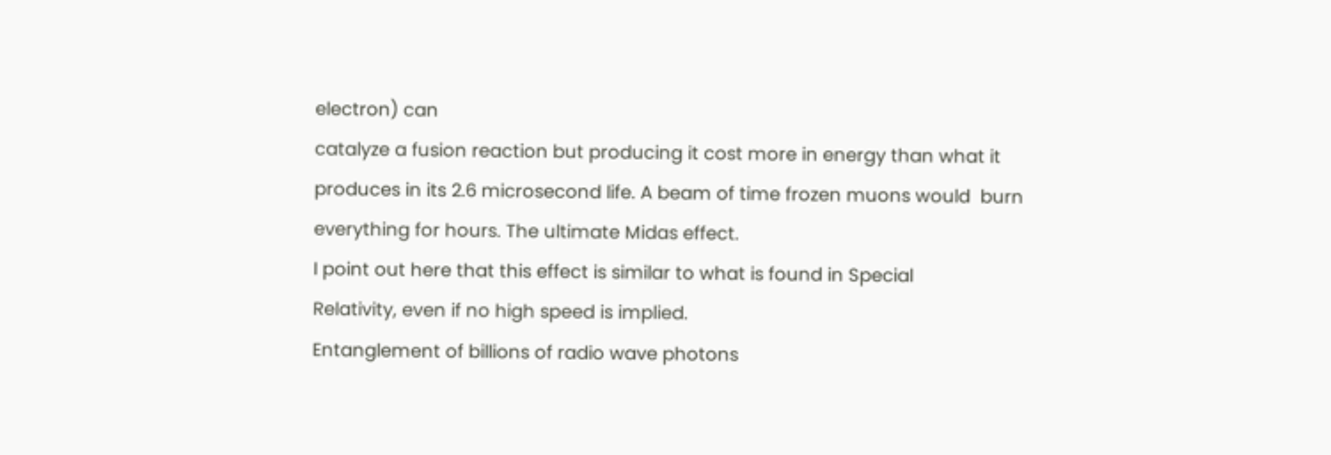electron) can
catalyze a fusion reaction but producing it cost more in energy than what it
produces in its 2.6 microsecond life. A beam of time frozen muons would  burn
everything for hours. The ultimate Midas effect.
I point out here that this effect is similar to what is found in Special
Relativity, even if no high speed is implied.
Entanglement of billions of radio wave photons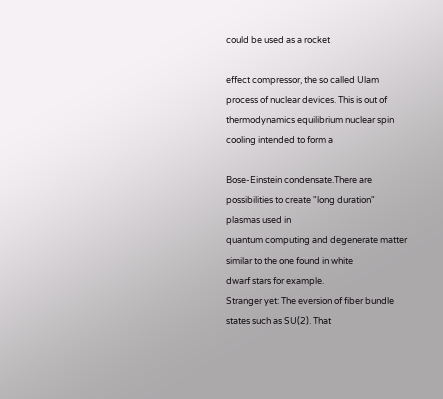could be used as a rocket

effect compressor, the so called Ulam process of nuclear devices. This is out of
thermodynamics equilibrium nuclear spin cooling intended to form a

Bose-Einstein condensate.There are possibilities to create "long duration"
plasmas used in
quantum computing and degenerate matter similar to the one found in white
dwarf stars for example.
Stranger yet: The eversion of fiber bundle states such as SU(2). That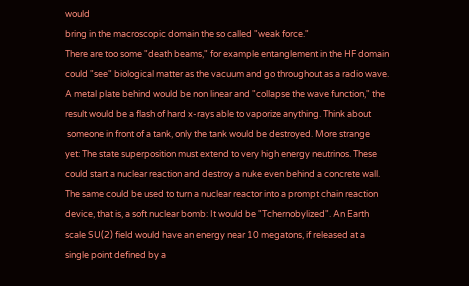would
bring in the macroscopic domain the so called "weak force."
There are too some "death beams," for example entanglement in the HF domain
could "see" biological matter as the vacuum and go throughout as a radio wave.
A metal plate behind would be non linear and "collapse the wave function," the
result would be a flash of hard x-rays able to vaporize anything. Think about
 someone in front of a tank, only the tank would be destroyed. More strange
yet: The state superposition must extend to very high energy neutrinos. These
could start a nuclear reaction and destroy a nuke even behind a concrete wall.
The same could be used to turn a nuclear reactor into a prompt chain reaction
device, that is, a soft nuclear bomb: It would be "Tchernobylized". An Earth
scale SU(2) field would have an energy near 10 megatons, if released at a
single point defined by a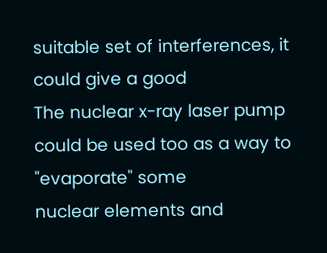suitable set of interferences, it could give a good
The nuclear x-ray laser pump could be used too as a way to "evaporate" some
nuclear elements and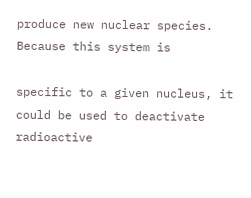produce new nuclear species. Because this system is

specific to a given nucleus, it could be used to deactivate radioactive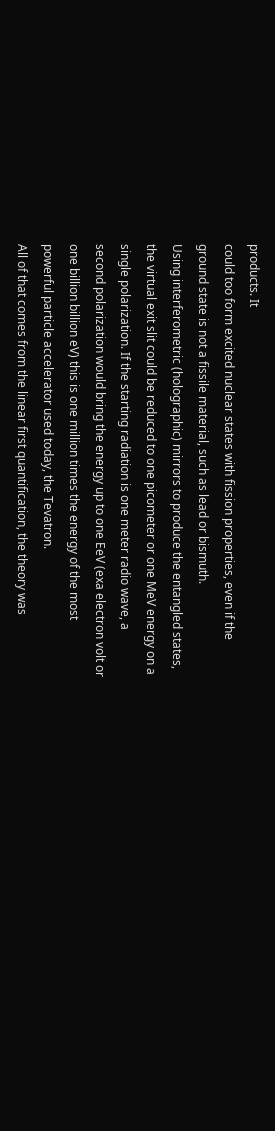products. It
could too form excited nuclear states with fission properties, even if the
ground state is not a fissile material, such as lead or bismuth.
Using interferometric (holographic) mirrors to produce the entangled states,
the virtual exit slit could be reduced to one picometer or one MeV energy on a
single polarization. If the starting radiation is one meter radio wave, a
second polarization would bring the energy up to one EeV (exa electron volt or
one billion billion eV) this is one million times the energy of the most
powerful particle accelerator used today, the Tevatron.
All of that comes from the linear first quantification, the theory was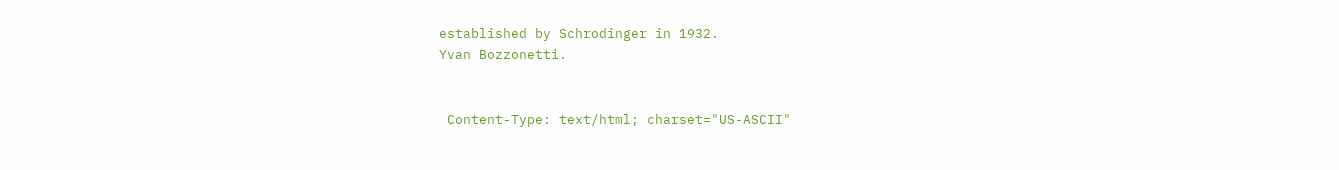established by Schrodinger in 1932.
Yvan Bozzonetti.


 Content-Type: text/html; charset="US-ASCII"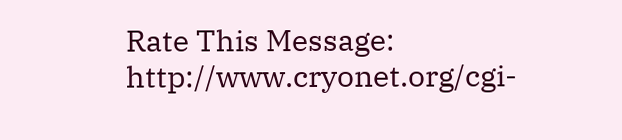Rate This Message: http://www.cryonet.org/cgi-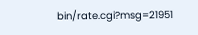bin/rate.cgi?msg=21951